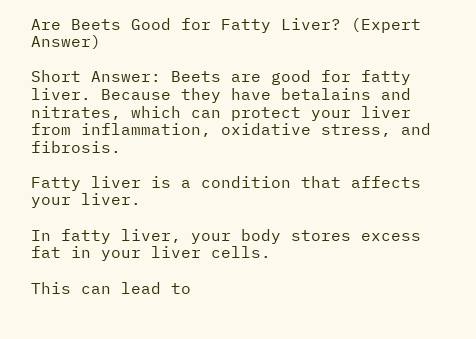Are Beets Good for Fatty Liver? (Expert Answer)

Short Answer: Beets are good for fatty liver. Because they have betalains and nitrates, which can protect your liver from inflammation, oxidative stress, and fibrosis.

Fatty liver is a condition that affects your liver.

In fatty liver, your body stores excess fat in your liver cells.

This can lead to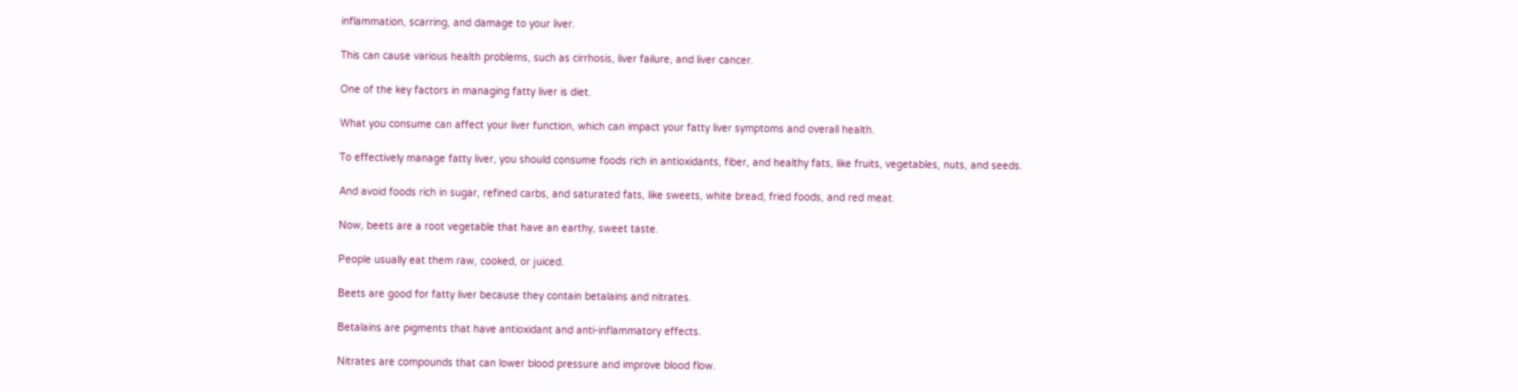inflammation, scarring, and damage to your liver.

This can cause various health problems, such as cirrhosis, liver failure, and liver cancer.

One of the key factors in managing fatty liver is diet.

What you consume can affect your liver function, which can impact your fatty liver symptoms and overall health.

To effectively manage fatty liver, you should consume foods rich in antioxidants, fiber, and healthy fats, like fruits, vegetables, nuts, and seeds.

And avoid foods rich in sugar, refined carbs, and saturated fats, like sweets, white bread, fried foods, and red meat.

Now, beets are a root vegetable that have an earthy, sweet taste.

People usually eat them raw, cooked, or juiced.

Beets are good for fatty liver because they contain betalains and nitrates.

Betalains are pigments that have antioxidant and anti-inflammatory effects.

Nitrates are compounds that can lower blood pressure and improve blood flow.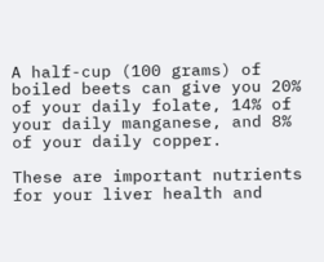A half-cup (100 grams) of boiled beets can give you 20% of your daily folate, 14% of your daily manganese, and 8% of your daily copper.

These are important nutrients for your liver health and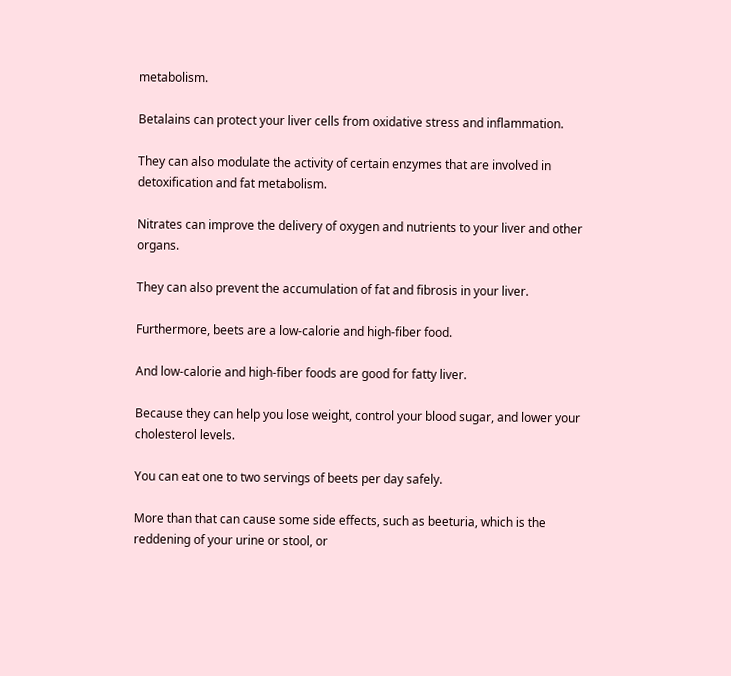metabolism.

Betalains can protect your liver cells from oxidative stress and inflammation.

They can also modulate the activity of certain enzymes that are involved in detoxification and fat metabolism.

Nitrates can improve the delivery of oxygen and nutrients to your liver and other organs.

They can also prevent the accumulation of fat and fibrosis in your liver.

Furthermore, beets are a low-calorie and high-fiber food.

And low-calorie and high-fiber foods are good for fatty liver.

Because they can help you lose weight, control your blood sugar, and lower your cholesterol levels.

You can eat one to two servings of beets per day safely.

More than that can cause some side effects, such as beeturia, which is the reddening of your urine or stool, or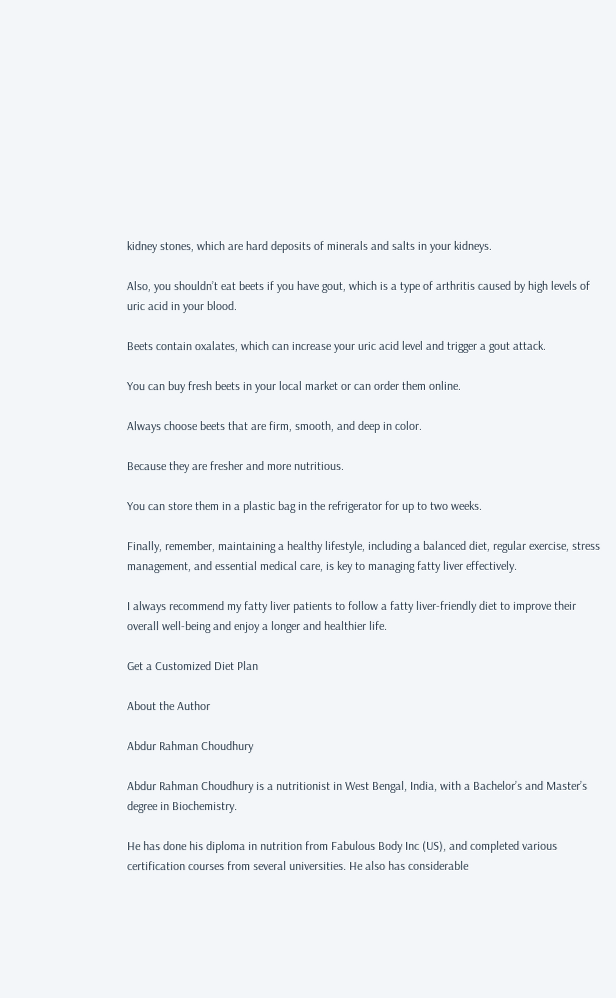kidney stones, which are hard deposits of minerals and salts in your kidneys.

Also, you shouldn’t eat beets if you have gout, which is a type of arthritis caused by high levels of uric acid in your blood.

Beets contain oxalates, which can increase your uric acid level and trigger a gout attack.

You can buy fresh beets in your local market or can order them online.

Always choose beets that are firm, smooth, and deep in color.

Because they are fresher and more nutritious.

You can store them in a plastic bag in the refrigerator for up to two weeks.

Finally, remember, maintaining a healthy lifestyle, including a balanced diet, regular exercise, stress management, and essential medical care, is key to managing fatty liver effectively.

I always recommend my fatty liver patients to follow a fatty liver-friendly diet to improve their overall well-being and enjoy a longer and healthier life.

Get a Customized Diet Plan

About the Author

Abdur Rahman Choudhury

Abdur Rahman Choudhury is a nutritionist in West Bengal, India, with a Bachelor’s and Master’s degree in Biochemistry.

He has done his diploma in nutrition from Fabulous Body Inc (US), and completed various certification courses from several universities. He also has considerable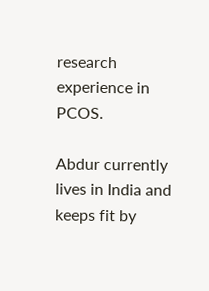research experience in PCOS.

Abdur currently lives in India and keeps fit by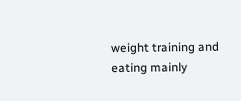weight training and eating mainly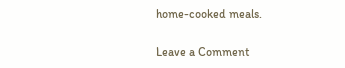home-cooked meals.

Leave a Comment